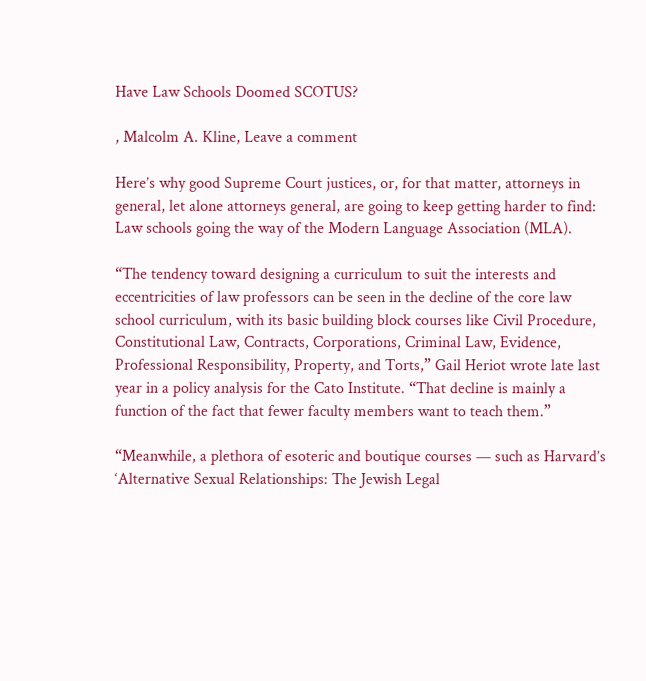Have Law Schools Doomed SCOTUS?

, Malcolm A. Kline, Leave a comment

Here’s why good Supreme Court justices, or, for that matter, attorneys in general, let alone attorneys general, are going to keep getting harder to find: Law schools going the way of the Modern Language Association (MLA).

“The tendency toward designing a curriculum to suit the interests and eccentricities of law professors can be seen in the decline of the core law school curriculum, with its basic building block courses like Civil Procedure, Constitutional Law, Contracts, Corporations, Criminal Law, Evidence, Professional Responsibility, Property, and Torts,” Gail Heriot wrote late last year in a policy analysis for the Cato Institute. “That decline is mainly a function of the fact that fewer faculty members want to teach them.”

“Meanwhile, a plethora of esoteric and boutique courses — such as Harvard’s ‘Alternative Sexual Relationships: The Jewish Legal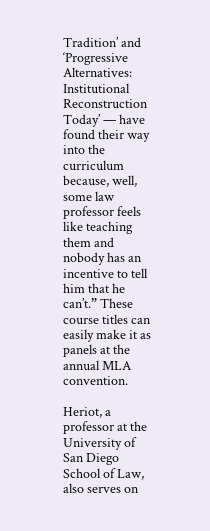Tradition’ and ‘Progressive Alternatives: Institutional Reconstruction Today’ — have found their way into the curriculum because, well, some law professor feels like teaching them and nobody has an incentive to tell him that he can’t.” These course titles can easily make it as panels at the annual MLA convention.

Heriot, a professor at the University of San Diego School of Law, also serves on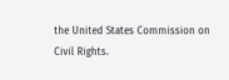the United States Commission on Civil Rights.